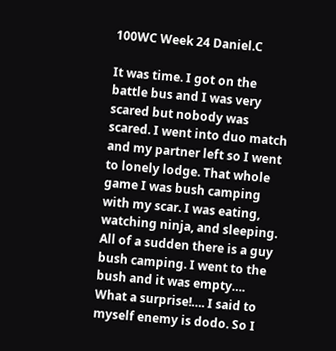100WC Week 24 Daniel.C

It was time. I got on the battle bus and I was very scared but nobody was scared. I went into duo match and my partner left so I went to lonely lodge. That whole game I was bush camping with my scar. I was eating, watching ninja, and sleeping. All of a sudden there is a guy bush camping. I went to the bush and it was empty…. What a surprise!…. I said to myself enemy is dodo. So I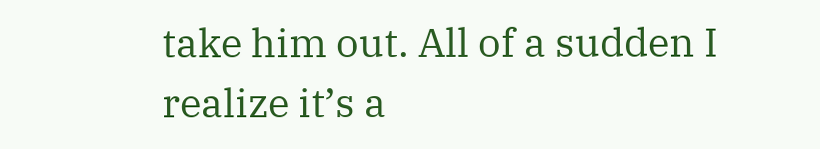take him out. All of a sudden I realize it’s a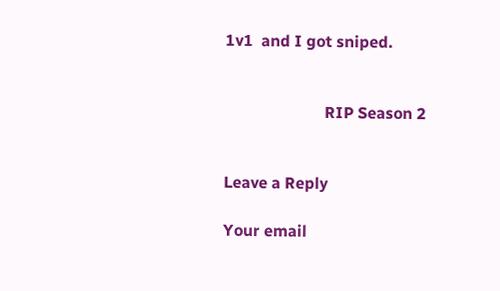1v1  and I got sniped.


                         RIP Season 2


Leave a Reply

Your email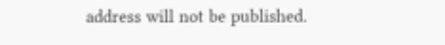address will not be published.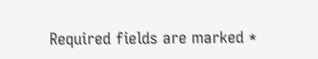Required fields are marked *